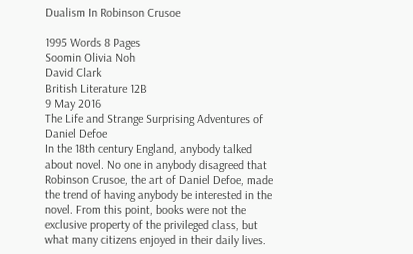Dualism In Robinson Crusoe

1995 Words 8 Pages
Soomin Olivia Noh
David Clark
British Literature 12B
9 May 2016
The Life and Strange Surprising Adventures of Daniel Defoe
In the 18th century England, anybody talked about novel. No one in anybody disagreed that Robinson Crusoe, the art of Daniel Defoe, made the trend of having anybody be interested in the novel. From this point, books were not the exclusive property of the privileged class, but what many citizens enjoyed in their daily lives.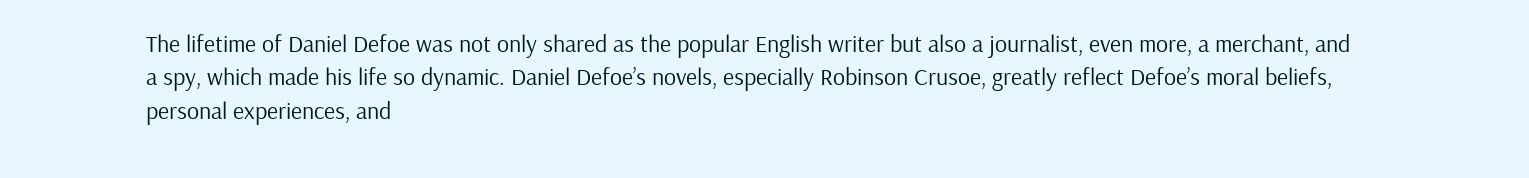The lifetime of Daniel Defoe was not only shared as the popular English writer but also a journalist, even more, a merchant, and a spy, which made his life so dynamic. Daniel Defoe’s novels, especially Robinson Crusoe, greatly reflect Defoe’s moral beliefs, personal experiences, and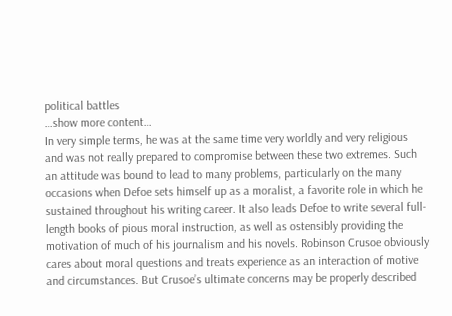political battles
…show more content…
In very simple terms, he was at the same time very worldly and very religious and was not really prepared to compromise between these two extremes. Such an attitude was bound to lead to many problems, particularly on the many occasions when Defoe sets himself up as a moralist, a favorite role in which he sustained throughout his writing career. It also leads Defoe to write several full-length books of pious moral instruction, as well as ostensibly providing the motivation of much of his journalism and his novels. Robinson Crusoe obviously cares about moral questions and treats experience as an interaction of motive and circumstances. But Crusoe’s ultimate concerns may be properly described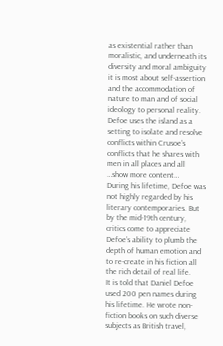as existential rather than moralistic, and underneath its diversity and moral ambiguity it is most about self-assertion and the accommodation of nature to man and of social ideology to personal reality. Defoe uses the island as a setting to isolate and resolve conflicts within Crusoe’s conflicts that he shares with men in all places and all …show more content…
During his lifetime, Defoe was not highly regarded by his literary contemporaries. But by the mid-19th century, critics come to appreciate Defoe’s ability to plumb the depth of human emotion and to re-create in his fiction all the rich detail of real life.
It is told that Daniel Defoe used 200 pen names during his lifetime. He wrote non-fiction books on such diverse subjects as British travel,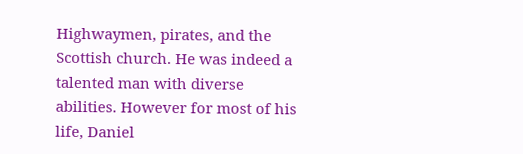Highwaymen, pirates, and the Scottish church. He was indeed a talented man with diverse abilities. However for most of his life, Daniel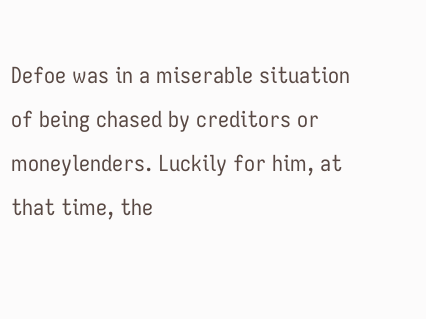Defoe was in a miserable situation of being chased by creditors or moneylenders. Luckily for him, at that time, the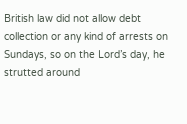British law did not allow debt collection or any kind of arrests on Sundays, so on the Lord’s day, he strutted around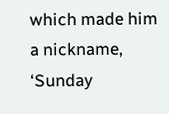which made him a nickname, ‘Sunday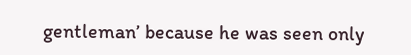gentleman’ because he was seen only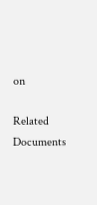on

Related Documents